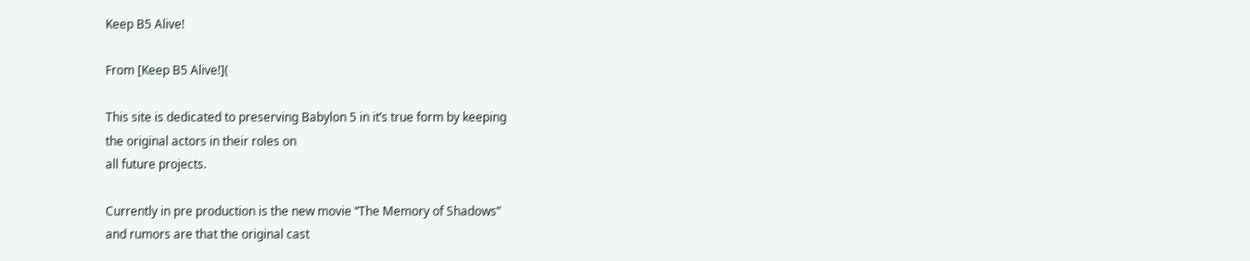Keep B5 Alive!

From [Keep B5 Alive!](

This site is dedicated to preserving Babylon 5 in it’s true form by keeping
the original actors in their roles on
all future projects.

Currently in pre production is the new movie “The Memory of Shadows”
and rumors are that the original cast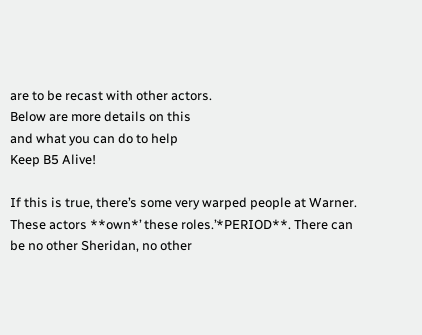are to be recast with other actors.
Below are more details on this
and what you can do to help
Keep B5 Alive!

If this is true, there’s some very warped people at Warner. These actors **own*’ these roles.’*PERIOD**. There can be no other Sheridan, no other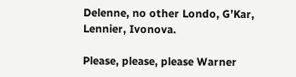Delenne, no other Londo, G’Kar, Lennier, Ivonova.

Please, please, please Warner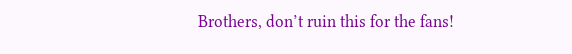Brothers, don’t ruin this for the fans!